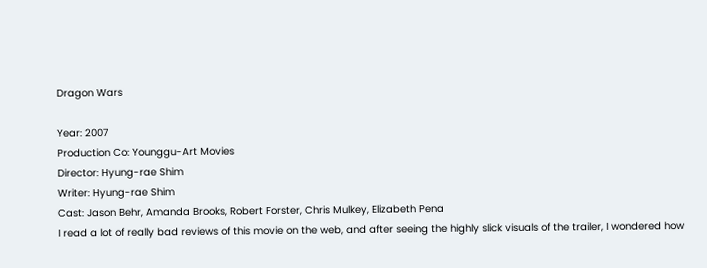Dragon Wars

Year: 2007
Production Co: Younggu-Art Movies
Director: Hyung-rae Shim
Writer: Hyung-rae Shim
Cast: Jason Behr, Amanda Brooks, Robert Forster, Chris Mulkey, Elizabeth Pena
I read a lot of really bad reviews of this movie on the web, and after seeing the highly slick visuals of the trailer, I wondered how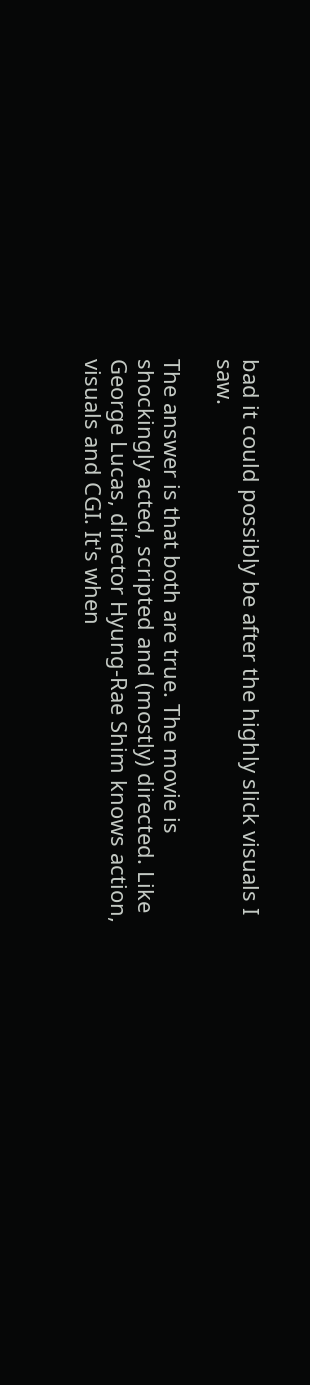bad it could possibly be after the highly slick visuals I saw.

The answer is that both are true. The movie is shockingly acted, scripted and (mostly) directed. Like George Lucas, director Hyung-Rae Shim knows action, visuals and CGI. It's when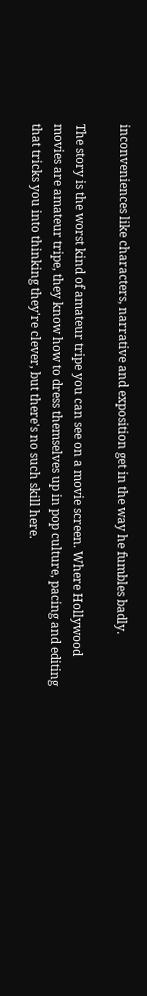inconveniences like characters, narrative and exposition get in the way he fumbles badly.

The story is the worst kind of amateur tripe you can see on a movie screen. Where Hollywood movies are amateur tripe, they know how to dress themselves up in pop culture, pacing and editing that tricks you into thinking they're clever, but there's no such skill here.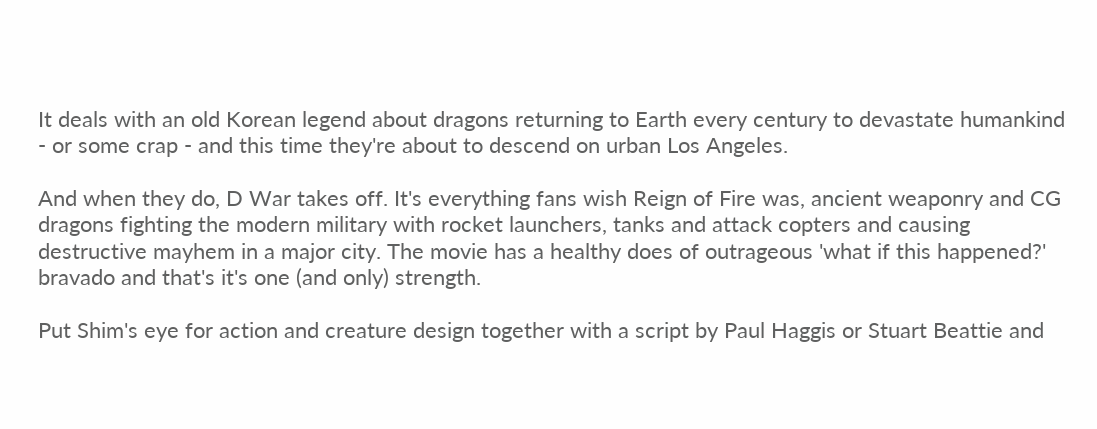It deals with an old Korean legend about dragons returning to Earth every century to devastate humankind - or some crap - and this time they're about to descend on urban Los Angeles.

And when they do, D War takes off. It's everything fans wish Reign of Fire was, ancient weaponry and CG dragons fighting the modern military with rocket launchers, tanks and attack copters and causing destructive mayhem in a major city. The movie has a healthy does of outrageous 'what if this happened?' bravado and that's it's one (and only) strength.

Put Shim's eye for action and creature design together with a script by Paul Haggis or Stuart Beattie and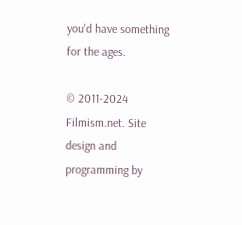you'd have something for the ages.

© 2011-2024 Filmism.net. Site design and programming by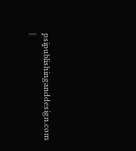psipublishinganddesign.com |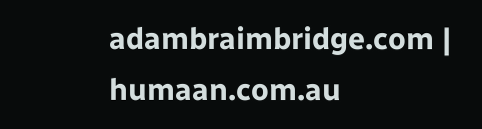adambraimbridge.com | humaan.com.au